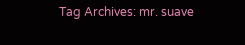Tag Archives: mr. suave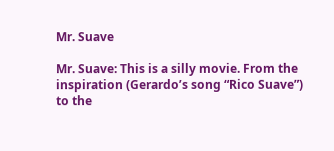Mr. Suave

Mr. Suave: This is a silly movie. From the inspiration (Gerardo’s song “Rico Suave”) to the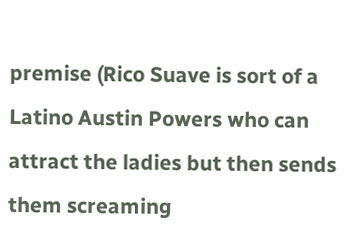premise (Rico Suave is sort of a Latino Austin Powers who can attract the ladies but then sends them screaming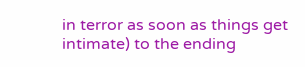in terror as soon as things get intimate) to the ending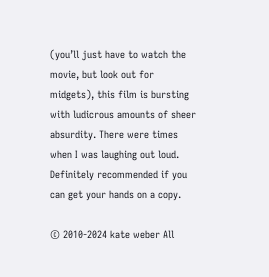(you’ll just have to watch the movie, but look out for midgets), this film is bursting with ludicrous amounts of sheer absurdity. There were times when I was laughing out loud. Definitely recommended if you can get your hands on a copy.

© 2010-2024 kate weber All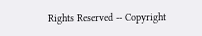Rights Reserved -- Copyright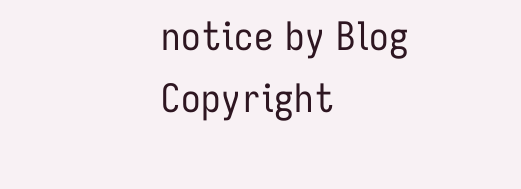notice by Blog Copyright